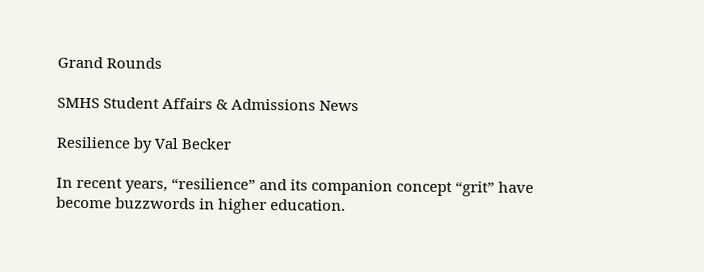Grand Rounds

SMHS Student Affairs & Admissions News

Resilience by Val Becker

In recent years, “resilience” and its companion concept “grit” have become buzzwords in higher education.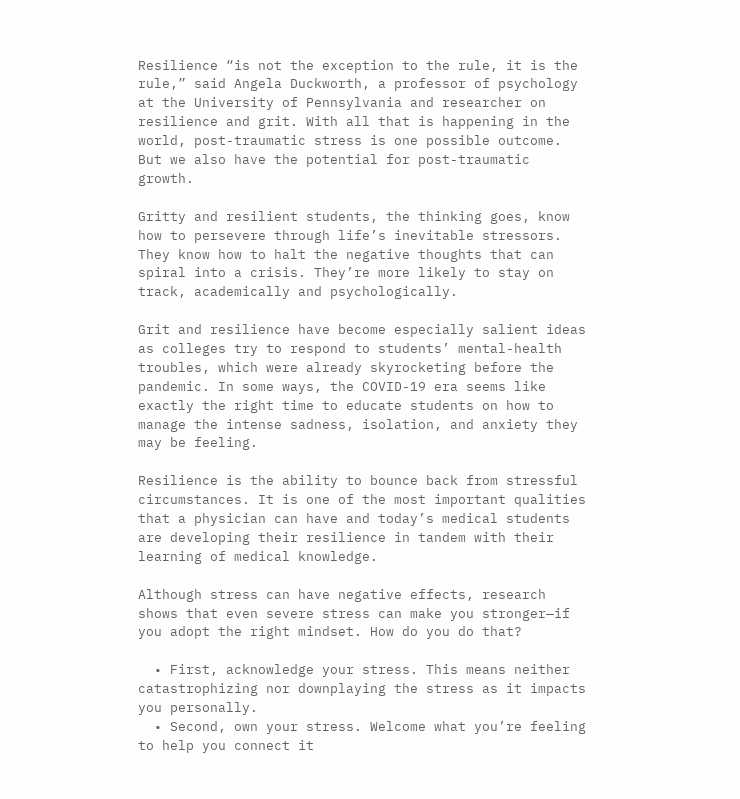Resilience “is not the exception to the rule, it is the rule,” said Angela Duckworth, a professor of psychology at the University of Pennsylvania and researcher on resilience and grit. With all that is happening in the world, post-traumatic stress is one possible outcome. But we also have the potential for post-traumatic growth.

Gritty and resilient students, the thinking goes, know how to persevere through life’s inevitable stressors. They know how to halt the negative thoughts that can spiral into a crisis. They’re more likely to stay on track, academically and psychologically.

Grit and resilience have become especially salient ideas as colleges try to respond to students’ mental-health troubles, which were already skyrocketing before the pandemic. In some ways, the COVID-19 era seems like exactly the right time to educate students on how to manage the intense sadness, isolation, and anxiety they may be feeling.

Resilience is the ability to bounce back from stressful circumstances. It is one of the most important qualities that a physician can have and today’s medical students are developing their resilience in tandem with their learning of medical knowledge.

Although stress can have negative effects, research shows that even severe stress can make you stronger—if you adopt the right mindset. How do you do that?

  • First, acknowledge your stress. This means neither catastrophizing nor downplaying the stress as it impacts you personally.
  • Second, own your stress. Welcome what you’re feeling to help you connect it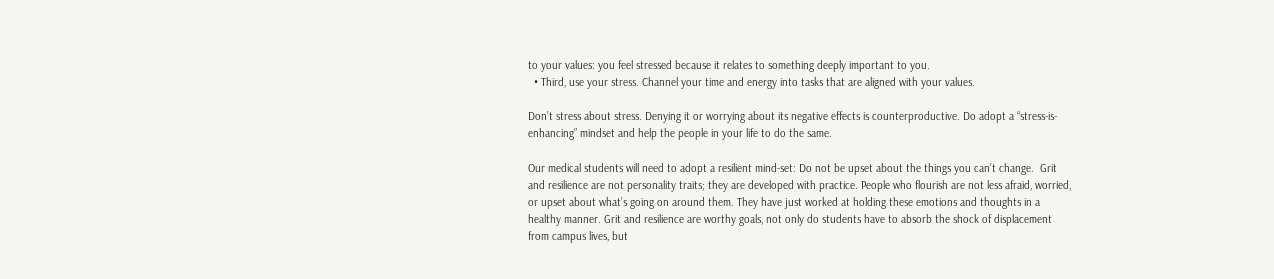to your values: you feel stressed because it relates to something deeply important to you.
  • Third, use your stress. Channel your time and energy into tasks that are aligned with your values.

Don’t stress about stress. Denying it or worrying about its negative effects is counterproductive. Do adopt a “stress-is-enhancing” mindset and help the people in your life to do the same.

Our medical students will need to adopt a resilient mind-set: Do not be upset about the things you can’t change.  Grit and resilience are not personality traits; they are developed with practice. People who flourish are not less afraid, worried, or upset about what’s going on around them. They have just worked at holding these emotions and thoughts in a healthy manner. Grit and resilience are worthy goals, not only do students have to absorb the shock of displacement from campus lives, but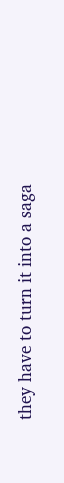they have to turn it into a saga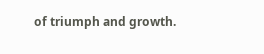of triumph and growth.